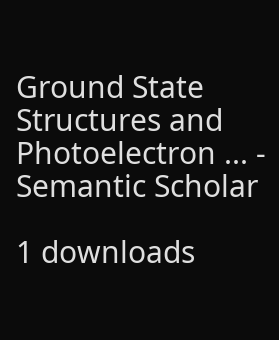Ground State Structures and Photoelectron ... - Semantic Scholar

1 downloads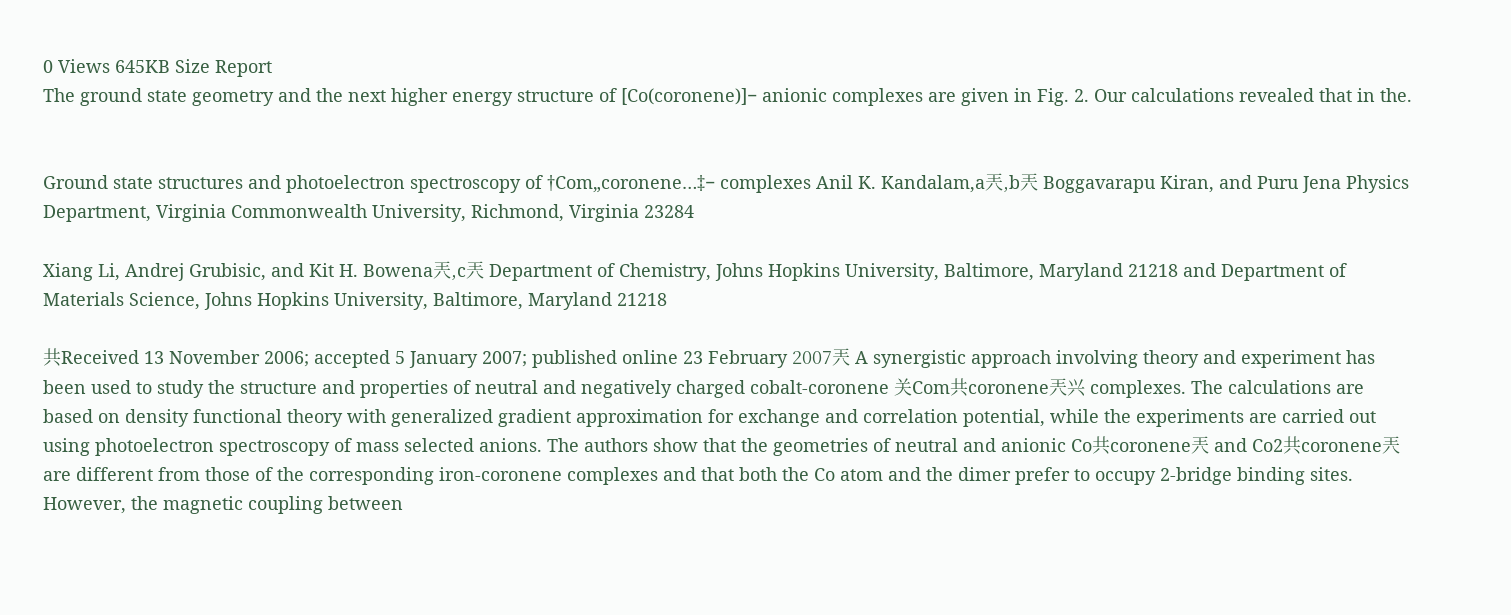0 Views 645KB Size Report
The ground state geometry and the next higher energy structure of [Co(coronene)]− anionic complexes are given in Fig. 2. Our calculations revealed that in the.


Ground state structures and photoelectron spectroscopy of †Com„coronene…‡− complexes Anil K. Kandalam,a兲,b兲 Boggavarapu Kiran, and Puru Jena Physics Department, Virginia Commonwealth University, Richmond, Virginia 23284

Xiang Li, Andrej Grubisic, and Kit H. Bowena兲,c兲 Department of Chemistry, Johns Hopkins University, Baltimore, Maryland 21218 and Department of Materials Science, Johns Hopkins University, Baltimore, Maryland 21218

共Received 13 November 2006; accepted 5 January 2007; published online 23 February 2007兲 A synergistic approach involving theory and experiment has been used to study the structure and properties of neutral and negatively charged cobalt-coronene 关Com共coronene兲兴 complexes. The calculations are based on density functional theory with generalized gradient approximation for exchange and correlation potential, while the experiments are carried out using photoelectron spectroscopy of mass selected anions. The authors show that the geometries of neutral and anionic Co共coronene兲 and Co2共coronene兲 are different from those of the corresponding iron-coronene complexes and that both the Co atom and the dimer prefer to occupy 2-bridge binding sites. However, the magnetic coupling between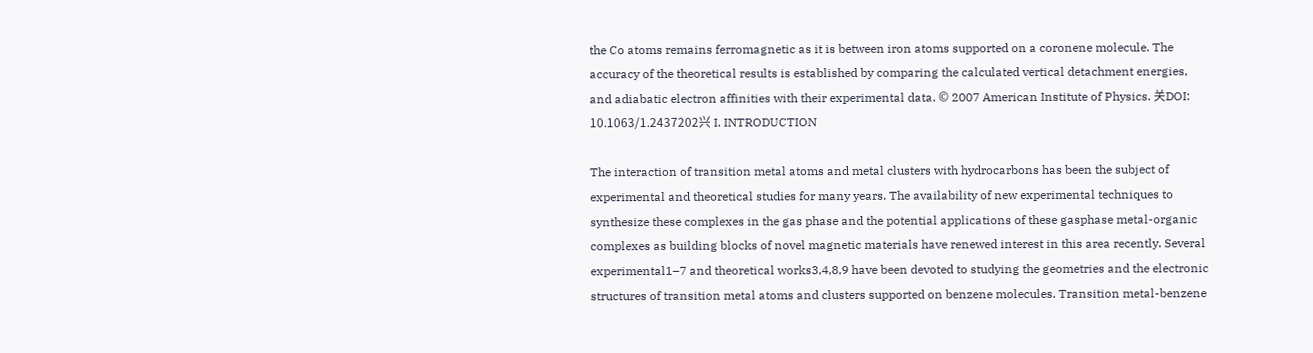the Co atoms remains ferromagnetic as it is between iron atoms supported on a coronene molecule. The accuracy of the theoretical results is established by comparing the calculated vertical detachment energies, and adiabatic electron affinities with their experimental data. © 2007 American Institute of Physics. 关DOI: 10.1063/1.2437202兴 I. INTRODUCTION

The interaction of transition metal atoms and metal clusters with hydrocarbons has been the subject of experimental and theoretical studies for many years. The availability of new experimental techniques to synthesize these complexes in the gas phase and the potential applications of these gasphase metal-organic complexes as building blocks of novel magnetic materials have renewed interest in this area recently. Several experimental1–7 and theoretical works3,4,8,9 have been devoted to studying the geometries and the electronic structures of transition metal atoms and clusters supported on benzene molecules. Transition metal-benzene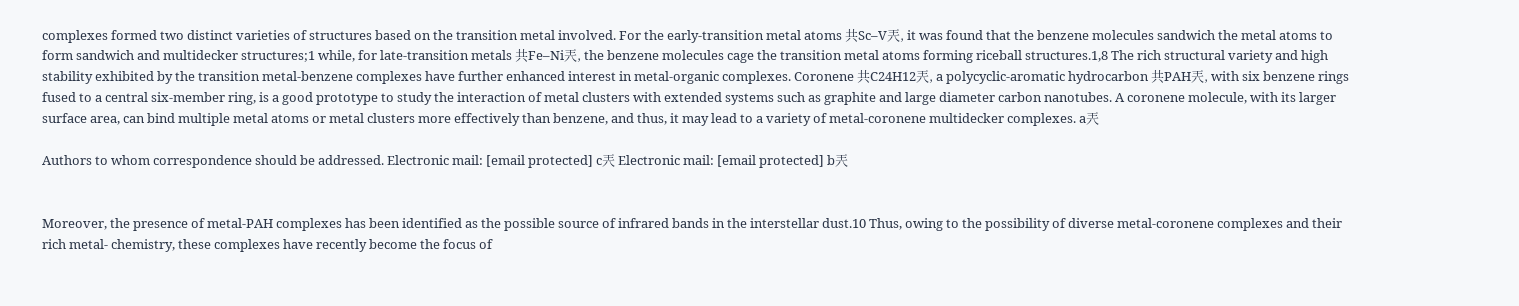complexes formed two distinct varieties of structures based on the transition metal involved. For the early-transition metal atoms 共Sc–V兲, it was found that the benzene molecules sandwich the metal atoms to form sandwich and multidecker structures;1 while, for late-transition metals 共Fe–Ni兲, the benzene molecules cage the transition metal atoms forming riceball structures.1,8 The rich structural variety and high stability exhibited by the transition metal-benzene complexes have further enhanced interest in metal-organic complexes. Coronene 共C24H12兲, a polycyclic-aromatic hydrocarbon 共PAH兲, with six benzene rings fused to a central six-member ring, is a good prototype to study the interaction of metal clusters with extended systems such as graphite and large diameter carbon nanotubes. A coronene molecule, with its larger surface area, can bind multiple metal atoms or metal clusters more effectively than benzene, and thus, it may lead to a variety of metal-coronene multidecker complexes. a兲

Authors to whom correspondence should be addressed. Electronic mail: [email protected] c兲 Electronic mail: [email protected] b兲


Moreover, the presence of metal-PAH complexes has been identified as the possible source of infrared bands in the interstellar dust.10 Thus, owing to the possibility of diverse metal-coronene complexes and their rich metal- chemistry, these complexes have recently become the focus of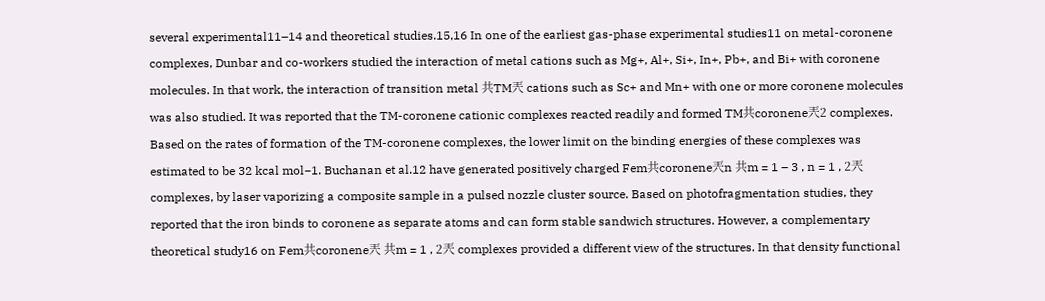several experimental11–14 and theoretical studies.15,16 In one of the earliest gas-phase experimental studies11 on metal-coronene complexes, Dunbar and co-workers studied the interaction of metal cations such as Mg+, Al+, Si+, In+, Pb+, and Bi+ with coronene molecules. In that work, the interaction of transition metal 共TM兲 cations such as Sc+ and Mn+ with one or more coronene molecules was also studied. It was reported that the TM-coronene cationic complexes reacted readily and formed TM共coronene兲2 complexes. Based on the rates of formation of the TM-coronene complexes, the lower limit on the binding energies of these complexes was estimated to be 32 kcal mol−1. Buchanan et al.12 have generated positively charged Fem共coronene兲n 共m = 1 – 3 , n = 1 , 2兲 complexes, by laser vaporizing a composite sample in a pulsed nozzle cluster source. Based on photofragmentation studies, they reported that the iron binds to coronene as separate atoms and can form stable sandwich structures. However, a complementary theoretical study16 on Fem共coronene兲 共m = 1 , 2兲 complexes provided a different view of the structures. In that density functional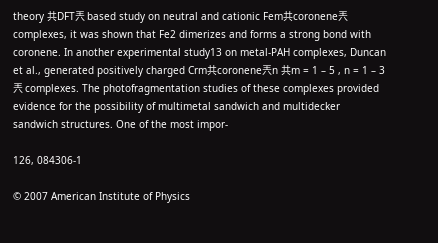theory 共DFT兲 based study on neutral and cationic Fem共coronene兲 complexes, it was shown that Fe2 dimerizes and forms a strong bond with coronene. In another experimental study13 on metal-PAH complexes, Duncan et al., generated positively charged Crm共coronene兲n 共m = 1 – 5 , n = 1 – 3兲 complexes. The photofragmentation studies of these complexes provided evidence for the possibility of multimetal sandwich and multidecker sandwich structures. One of the most impor-

126, 084306-1

© 2007 American Institute of Physics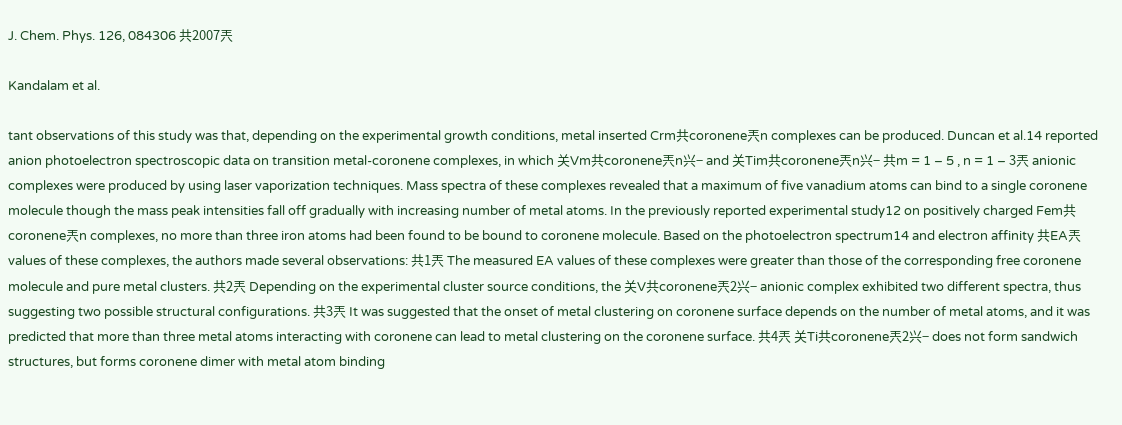J. Chem. Phys. 126, 084306 共2007兲

Kandalam et al.

tant observations of this study was that, depending on the experimental growth conditions, metal inserted Crm共coronene兲n complexes can be produced. Duncan et al.14 reported anion photoelectron spectroscopic data on transition metal-coronene complexes, in which 关Vm共coronene兲n兴− and 关Tim共coronene兲n兴− 共m = 1 – 5 , n = 1 – 3兲 anionic complexes were produced by using laser vaporization techniques. Mass spectra of these complexes revealed that a maximum of five vanadium atoms can bind to a single coronene molecule though the mass peak intensities fall off gradually with increasing number of metal atoms. In the previously reported experimental study12 on positively charged Fem共coronene兲n complexes, no more than three iron atoms had been found to be bound to coronene molecule. Based on the photoelectron spectrum14 and electron affinity 共EA兲 values of these complexes, the authors made several observations: 共1兲 The measured EA values of these complexes were greater than those of the corresponding free coronene molecule and pure metal clusters. 共2兲 Depending on the experimental cluster source conditions, the 关V共coronene兲2兴− anionic complex exhibited two different spectra, thus suggesting two possible structural configurations. 共3兲 It was suggested that the onset of metal clustering on coronene surface depends on the number of metal atoms, and it was predicted that more than three metal atoms interacting with coronene can lead to metal clustering on the coronene surface. 共4兲 关Ti共coronene兲2兴− does not form sandwich structures, but forms coronene dimer with metal atom binding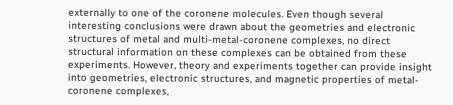externally to one of the coronene molecules. Even though several interesting conclusions were drawn about the geometries and electronic structures of metal and multi-metal-coronene complexes, no direct structural information on these complexes can be obtained from these experiments. However, theory and experiments together can provide insight into geometries, electronic structures, and magnetic properties of metal-coronene complexes,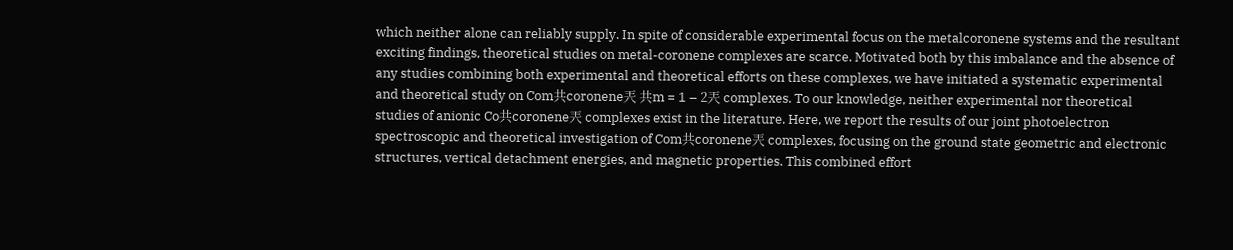which neither alone can reliably supply. In spite of considerable experimental focus on the metalcoronene systems and the resultant exciting findings, theoretical studies on metal-coronene complexes are scarce. Motivated both by this imbalance and the absence of any studies combining both experimental and theoretical efforts on these complexes, we have initiated a systematic experimental and theoretical study on Com共coronene兲 共m = 1 – 2兲 complexes. To our knowledge, neither experimental nor theoretical studies of anionic Co共coronene兲 complexes exist in the literature. Here, we report the results of our joint photoelectron spectroscopic and theoretical investigation of Com共coronene兲 complexes, focusing on the ground state geometric and electronic structures, vertical detachment energies, and magnetic properties. This combined effort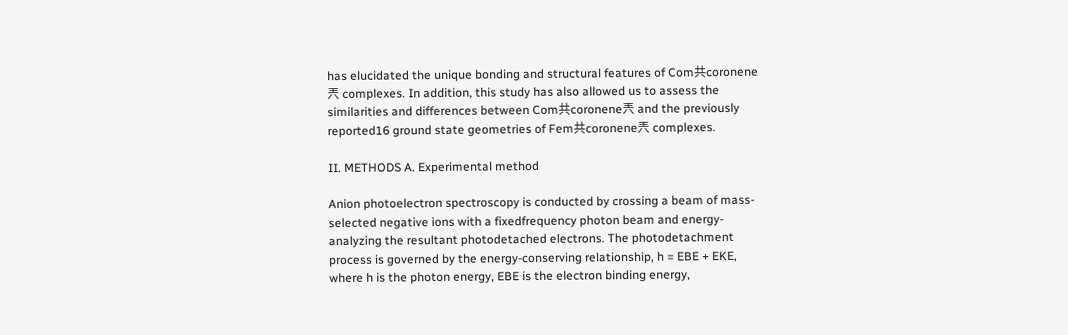has elucidated the unique bonding and structural features of Com共coronene兲 complexes. In addition, this study has also allowed us to assess the similarities and differences between Com共coronene兲 and the previously reported16 ground state geometries of Fem共coronene兲 complexes.

II. METHODS A. Experimental method

Anion photoelectron spectroscopy is conducted by crossing a beam of mass-selected negative ions with a fixedfrequency photon beam and energy-analyzing the resultant photodetached electrons. The photodetachment process is governed by the energy-conserving relationship, h = EBE + EKE, where h is the photon energy, EBE is the electron binding energy,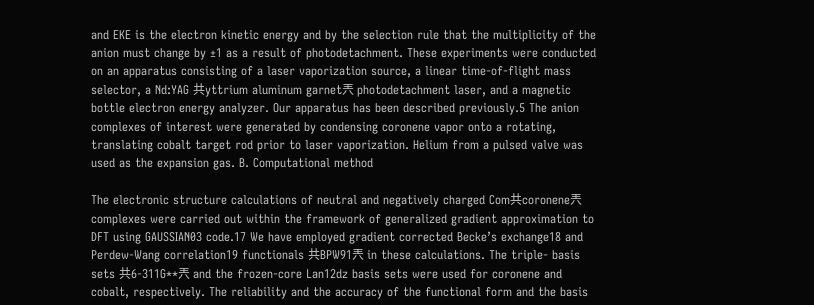and EKE is the electron kinetic energy and by the selection rule that the multiplicity of the anion must change by ±1 as a result of photodetachment. These experiments were conducted on an apparatus consisting of a laser vaporization source, a linear time-of-flight mass selector, a Nd:YAG 共yttrium aluminum garnet兲 photodetachment laser, and a magnetic bottle electron energy analyzer. Our apparatus has been described previously.5 The anion complexes of interest were generated by condensing coronene vapor onto a rotating, translating cobalt target rod prior to laser vaporization. Helium from a pulsed valve was used as the expansion gas. B. Computational method

The electronic structure calculations of neutral and negatively charged Com共coronene兲 complexes were carried out within the framework of generalized gradient approximation to DFT using GAUSSIAN03 code.17 We have employed gradient corrected Becke’s exchange18 and Perdew-Wang correlation19 functionals 共BPW91兲 in these calculations. The triple- basis sets 共6-311G**兲 and the frozen-core Lan12dz basis sets were used for coronene and cobalt, respectively. The reliability and the accuracy of the functional form and the basis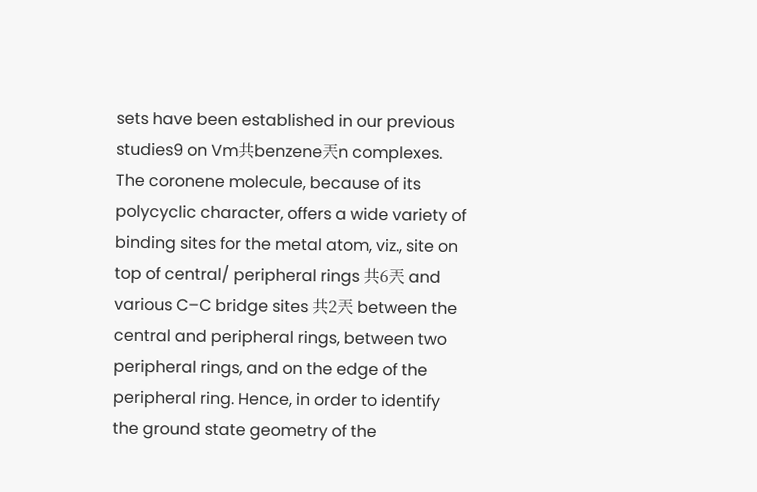sets have been established in our previous studies9 on Vm共benzene兲n complexes. The coronene molecule, because of its polycyclic character, offers a wide variety of binding sites for the metal atom, viz., site on top of central/ peripheral rings 共6兲 and various C–C bridge sites 共2兲 between the central and peripheral rings, between two peripheral rings, and on the edge of the peripheral ring. Hence, in order to identify the ground state geometry of the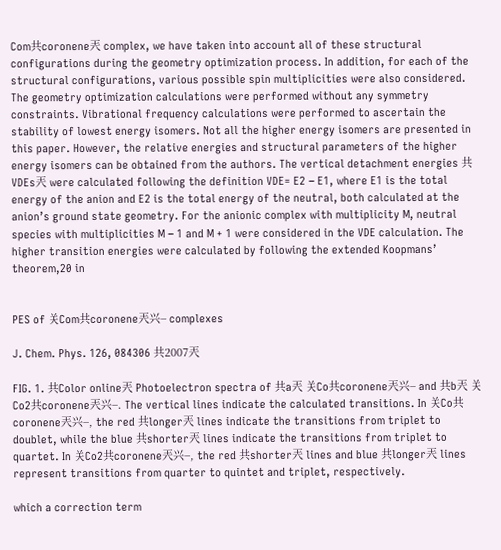Com共coronene兲 complex, we have taken into account all of these structural configurations during the geometry optimization process. In addition, for each of the structural configurations, various possible spin multiplicities were also considered. The geometry optimization calculations were performed without any symmetry constraints. Vibrational frequency calculations were performed to ascertain the stability of lowest energy isomers. Not all the higher energy isomers are presented in this paper. However, the relative energies and structural parameters of the higher energy isomers can be obtained from the authors. The vertical detachment energies 共VDEs兲 were calculated following the definition VDE= E2 − E1, where E1 is the total energy of the anion and E2 is the total energy of the neutral, both calculated at the anion’s ground state geometry. For the anionic complex with multiplicity M, neutral species with multiplicities M − 1 and M + 1 were considered in the VDE calculation. The higher transition energies were calculated by following the extended Koopmans’ theorem,20 in


PES of 关Com共coronene兲兴− complexes

J. Chem. Phys. 126, 084306 共2007兲

FIG. 1. 共Color online兲 Photoelectron spectra of 共a兲 关Co共coronene兲兴− and 共b兲 关Co2共coronene兲兴−. The vertical lines indicate the calculated transitions. In 关Co共coronene兲兴−, the red 共longer兲 lines indicate the transitions from triplet to doublet, while the blue 共shorter兲 lines indicate the transitions from triplet to quartet. In 关Co2共coronene兲兴−, the red 共shorter兲 lines and blue 共longer兲 lines represent transitions from quarter to quintet and triplet, respectively.

which a correction term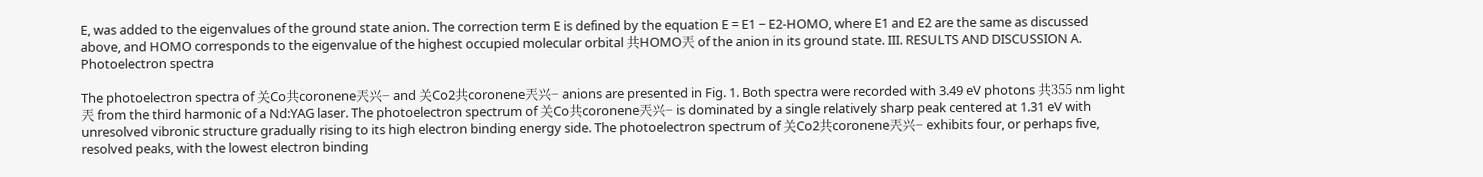E, was added to the eigenvalues of the ground state anion. The correction term E is defined by the equation E = E1 − E2-HOMO, where E1 and E2 are the same as discussed above, and HOMO corresponds to the eigenvalue of the highest occupied molecular orbital 共HOMO兲 of the anion in its ground state. III. RESULTS AND DISCUSSION A. Photoelectron spectra

The photoelectron spectra of 关Co共coronene兲兴− and 关Co2共coronene兲兴− anions are presented in Fig. 1. Both spectra were recorded with 3.49 eV photons 共355 nm light兲 from the third harmonic of a Nd:YAG laser. The photoelectron spectrum of 关Co共coronene兲兴− is dominated by a single relatively sharp peak centered at 1.31 eV with unresolved vibronic structure gradually rising to its high electron binding energy side. The photoelectron spectrum of 关Co2共coronene兲兴− exhibits four, or perhaps five, resolved peaks, with the lowest electron binding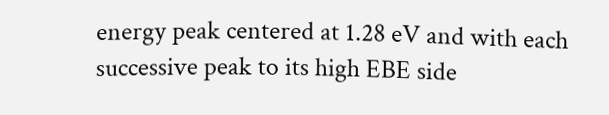energy peak centered at 1.28 eV and with each successive peak to its high EBE side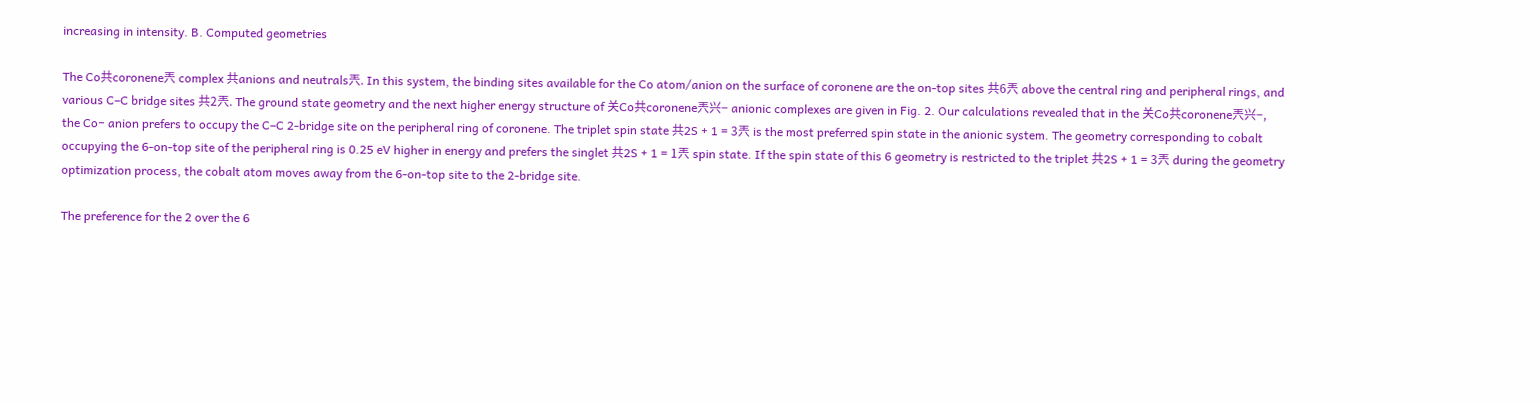increasing in intensity. B. Computed geometries

The Co共coronene兲 complex 共anions and neutrals兲. In this system, the binding sites available for the Co atom/anion on the surface of coronene are the on-top sites 共6兲 above the central ring and peripheral rings, and various C–C bridge sites 共2兲. The ground state geometry and the next higher energy structure of 关Co共coronene兲兴− anionic complexes are given in Fig. 2. Our calculations revealed that in the 关Co共coronene兲兴−, the Co− anion prefers to occupy the C–C 2-bridge site on the peripheral ring of coronene. The triplet spin state 共2S + 1 = 3兲 is the most preferred spin state in the anionic system. The geometry corresponding to cobalt occupying the 6-on-top site of the peripheral ring is 0.25 eV higher in energy and prefers the singlet 共2S + 1 = 1兲 spin state. If the spin state of this 6 geometry is restricted to the triplet 共2S + 1 = 3兲 during the geometry optimization process, the cobalt atom moves away from the 6-on-top site to the 2-bridge site.

The preference for the 2 over the 6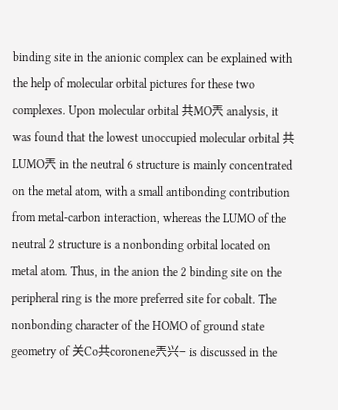binding site in the anionic complex can be explained with the help of molecular orbital pictures for these two complexes. Upon molecular orbital 共MO兲 analysis, it was found that the lowest unoccupied molecular orbital 共LUMO兲 in the neutral 6 structure is mainly concentrated on the metal atom, with a small antibonding contribution from metal-carbon interaction, whereas the LUMO of the neutral 2 structure is a nonbonding orbital located on metal atom. Thus, in the anion the 2 binding site on the peripheral ring is the more preferred site for cobalt. The nonbonding character of the HOMO of ground state geometry of 关Co共coronene兲兴− is discussed in the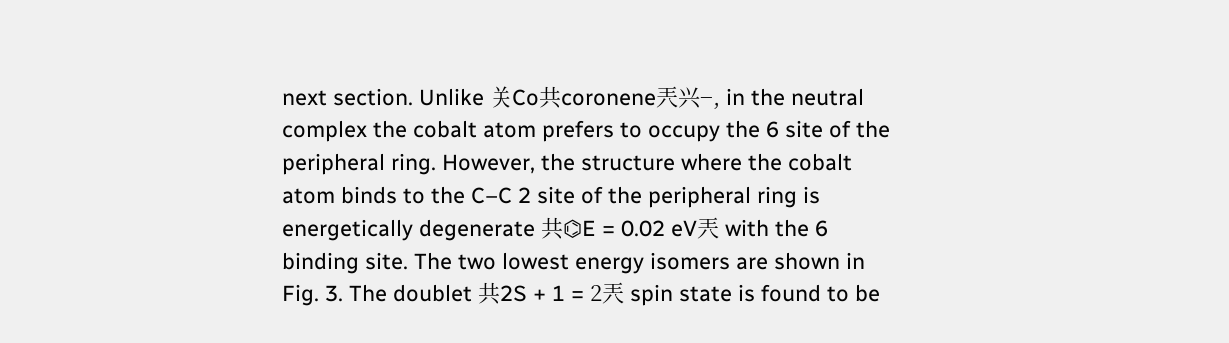next section. Unlike 关Co共coronene兲兴−, in the neutral complex the cobalt atom prefers to occupy the 6 site of the peripheral ring. However, the structure where the cobalt atom binds to the C–C 2 site of the peripheral ring is energetically degenerate 共⌬E = 0.02 eV兲 with the 6 binding site. The two lowest energy isomers are shown in Fig. 3. The doublet 共2S + 1 = 2兲 spin state is found to be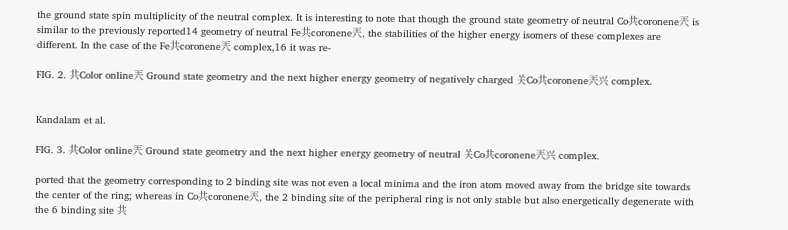the ground state spin multiplicity of the neutral complex. It is interesting to note that though the ground state geometry of neutral Co共coronene兲 is similar to the previously reported14 geometry of neutral Fe共coronene兲, the stabilities of the higher energy isomers of these complexes are different. In the case of the Fe共coronene兲 complex,16 it was re-

FIG. 2. 共Color online兲 Ground state geometry and the next higher energy geometry of negatively charged 关Co共coronene兲兴 complex.


Kandalam et al.

FIG. 3. 共Color online兲 Ground state geometry and the next higher energy geometry of neutral 关Co共coronene兲兴 complex.

ported that the geometry corresponding to 2 binding site was not even a local minima and the iron atom moved away from the bridge site towards the center of the ring; whereas in Co共coronene兲, the 2 binding site of the peripheral ring is not only stable but also energetically degenerate with the 6 binding site 共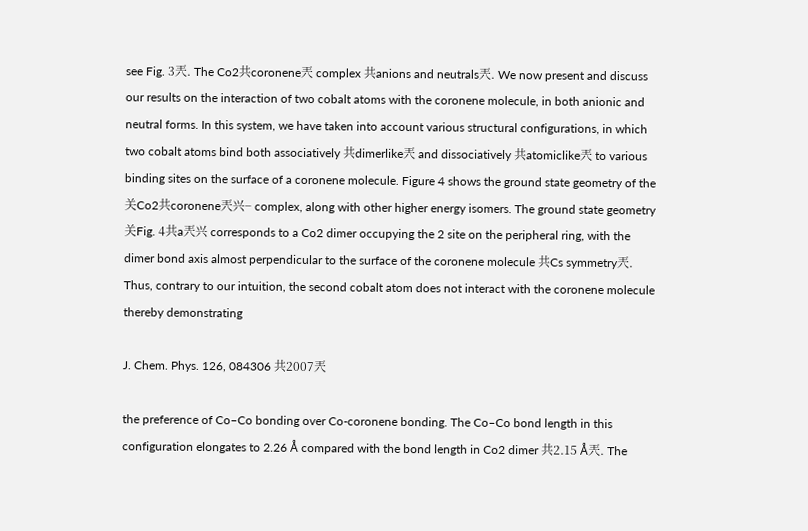see Fig. 3兲. The Co2共coronene兲 complex 共anions and neutrals兲. We now present and discuss our results on the interaction of two cobalt atoms with the coronene molecule, in both anionic and neutral forms. In this system, we have taken into account various structural configurations, in which two cobalt atoms bind both associatively 共dimerlike兲 and dissociatively 共atomiclike兲 to various binding sites on the surface of a coronene molecule. Figure 4 shows the ground state geometry of the 关Co2共coronene兲兴− complex, along with other higher energy isomers. The ground state geometry 关Fig. 4共a兲兴 corresponds to a Co2 dimer occupying the 2 site on the peripheral ring, with the dimer bond axis almost perpendicular to the surface of the coronene molecule 共Cs symmetry兲. Thus, contrary to our intuition, the second cobalt atom does not interact with the coronene molecule thereby demonstrating

J. Chem. Phys. 126, 084306 共2007兲

the preference of Co–Co bonding over Co-coronene bonding. The Co–Co bond length in this configuration elongates to 2.26 Å compared with the bond length in Co2 dimer 共2.15 Å兲. The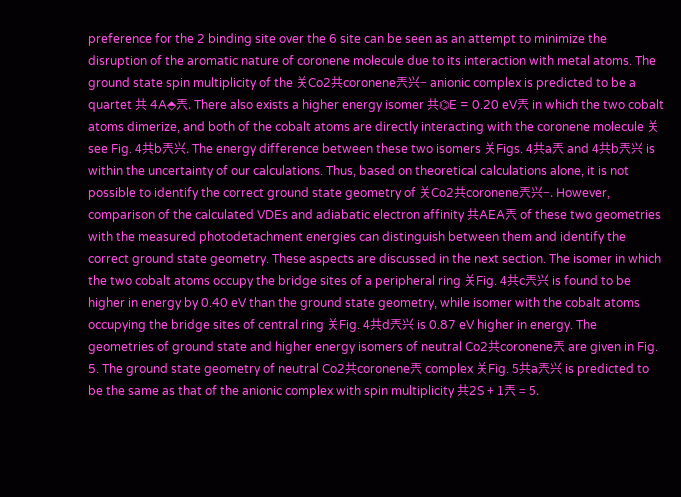preference for the 2 binding site over the 6 site can be seen as an attempt to minimize the disruption of the aromatic nature of coronene molecule due to its interaction with metal atoms. The ground state spin multiplicity of the 关Co2共coronene兲兴− anionic complex is predicted to be a quartet 共 4A⬘兲. There also exists a higher energy isomer 共⌬E = 0.20 eV兲 in which the two cobalt atoms dimerize, and both of the cobalt atoms are directly interacting with the coronene molecule 关see Fig. 4共b兲兴. The energy difference between these two isomers 关Figs. 4共a兲 and 4共b兲兴 is within the uncertainty of our calculations. Thus, based on theoretical calculations alone, it is not possible to identify the correct ground state geometry of 关Co2共coronene兲兴−. However, comparison of the calculated VDEs and adiabatic electron affinity 共AEA兲 of these two geometries with the measured photodetachment energies can distinguish between them and identify the correct ground state geometry. These aspects are discussed in the next section. The isomer in which the two cobalt atoms occupy the bridge sites of a peripheral ring 关Fig. 4共c兲兴 is found to be higher in energy by 0.40 eV than the ground state geometry, while isomer with the cobalt atoms occupying the bridge sites of central ring 关Fig. 4共d兲兴 is 0.87 eV higher in energy. The geometries of ground state and higher energy isomers of neutral Co2共coronene兲 are given in Fig. 5. The ground state geometry of neutral Co2共coronene兲 complex 关Fig. 5共a兲兴 is predicted to be the same as that of the anionic complex with spin multiplicity 共2S + 1兲 = 5.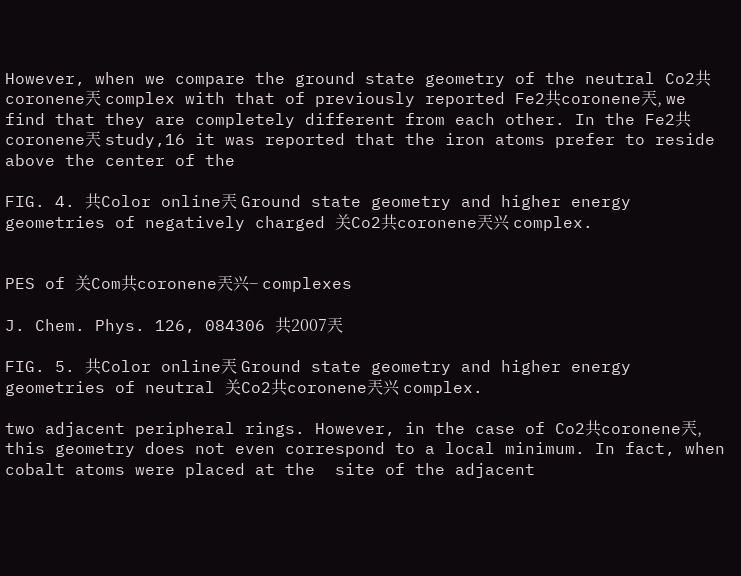However, when we compare the ground state geometry of the neutral Co2共coronene兲 complex with that of previously reported Fe2共coronene兲, we find that they are completely different from each other. In the Fe2共coronene兲 study,16 it was reported that the iron atoms prefer to reside above the center of the

FIG. 4. 共Color online兲 Ground state geometry and higher energy geometries of negatively charged 关Co2共coronene兲兴 complex.


PES of 关Com共coronene兲兴− complexes

J. Chem. Phys. 126, 084306 共2007兲

FIG. 5. 共Color online兲 Ground state geometry and higher energy geometries of neutral 关Co2共coronene兲兴 complex.

two adjacent peripheral rings. However, in the case of Co2共coronene兲, this geometry does not even correspond to a local minimum. In fact, when cobalt atoms were placed at the  site of the adjacent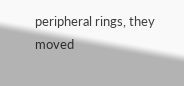peripheral rings, they moved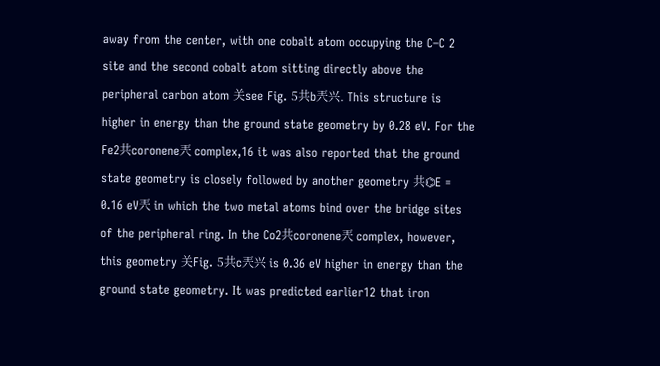away from the center, with one cobalt atom occupying the C–C 2 site and the second cobalt atom sitting directly above the peripheral carbon atom 关see Fig. 5共b兲兴. This structure is higher in energy than the ground state geometry by 0.28 eV. For the Fe2共coronene兲 complex,16 it was also reported that the ground state geometry is closely followed by another geometry 共⌬E = 0.16 eV兲 in which the two metal atoms bind over the bridge sites of the peripheral ring. In the Co2共coronene兲 complex, however, this geometry 关Fig. 5共c兲兴 is 0.36 eV higher in energy than the ground state geometry. It was predicted earlier12 that iron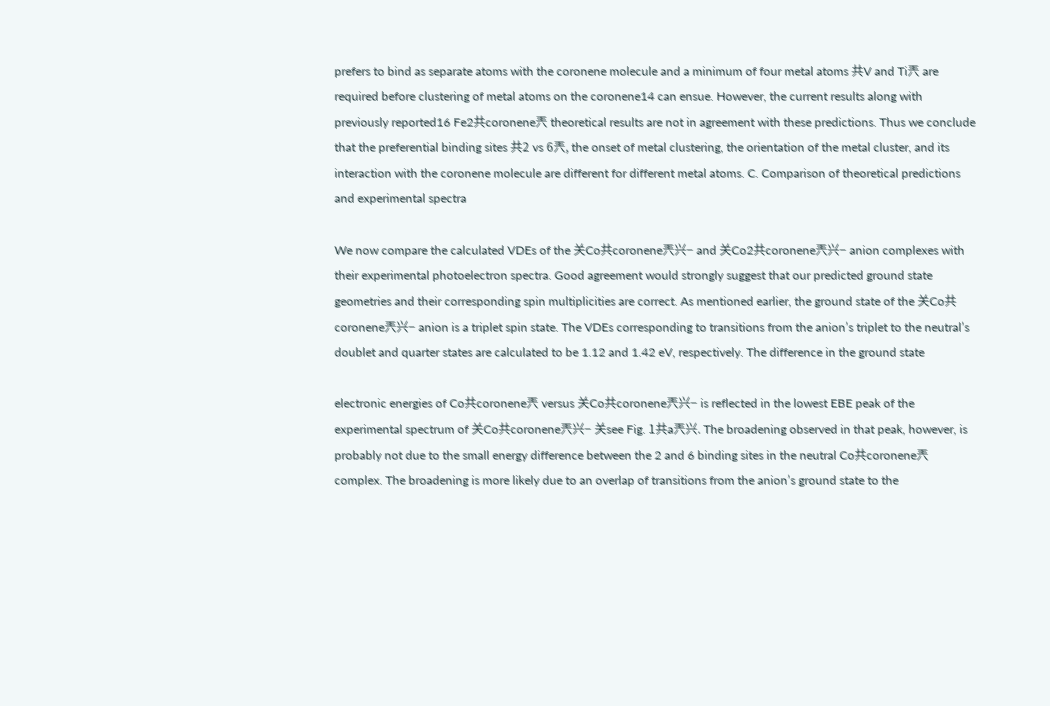prefers to bind as separate atoms with the coronene molecule and a minimum of four metal atoms 共V and Ti兲 are required before clustering of metal atoms on the coronene14 can ensue. However, the current results along with previously reported16 Fe2共coronene兲 theoretical results are not in agreement with these predictions. Thus we conclude that the preferential binding sites 共2 vs 6兲, the onset of metal clustering, the orientation of the metal cluster, and its interaction with the coronene molecule are different for different metal atoms. C. Comparison of theoretical predictions and experimental spectra

We now compare the calculated VDEs of the 关Co共coronene兲兴− and 关Co2共coronene兲兴− anion complexes with their experimental photoelectron spectra. Good agreement would strongly suggest that our predicted ground state geometries and their corresponding spin multiplicities are correct. As mentioned earlier, the ground state of the 关Co共coronene兲兴− anion is a triplet spin state. The VDEs corresponding to transitions from the anion’s triplet to the neutral’s doublet and quarter states are calculated to be 1.12 and 1.42 eV, respectively. The difference in the ground state

electronic energies of Co共coronene兲 versus 关Co共coronene兲兴− is reflected in the lowest EBE peak of the experimental spectrum of 关Co共coronene兲兴− 关see Fig. 1共a兲兴. The broadening observed in that peak, however, is probably not due to the small energy difference between the 2 and 6 binding sites in the neutral Co共coronene兲 complex. The broadening is more likely due to an overlap of transitions from the anion’s ground state to the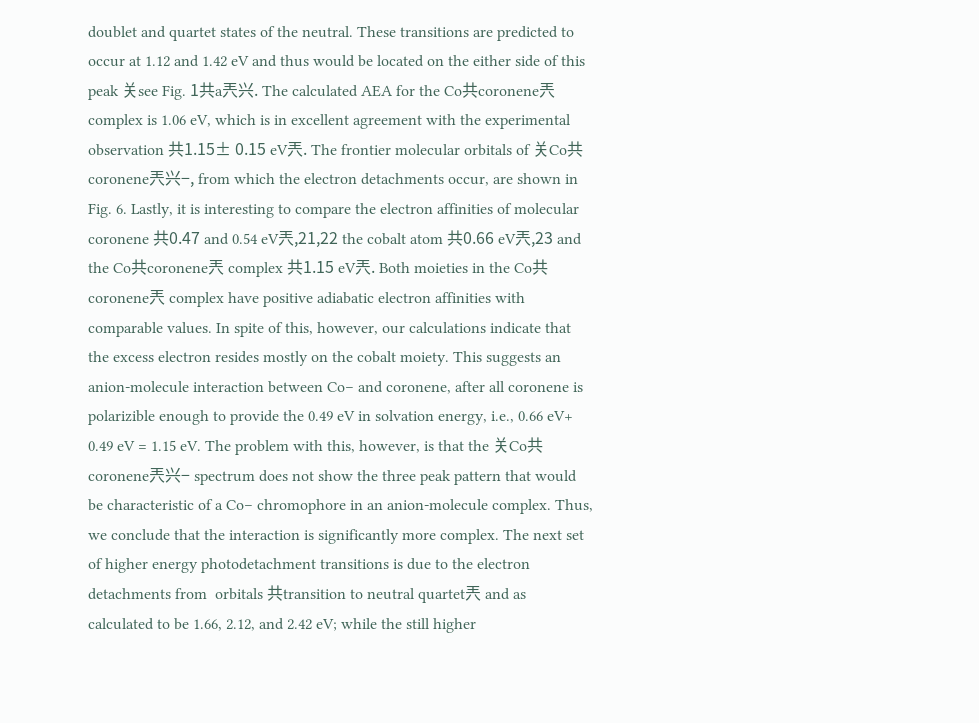doublet and quartet states of the neutral. These transitions are predicted to occur at 1.12 and 1.42 eV and thus would be located on the either side of this peak 关see Fig. 1共a兲兴. The calculated AEA for the Co共coronene兲 complex is 1.06 eV, which is in excellent agreement with the experimental observation 共1.15± 0.15 eV兲. The frontier molecular orbitals of 关Co共coronene兲兴−, from which the electron detachments occur, are shown in Fig. 6. Lastly, it is interesting to compare the electron affinities of molecular coronene 共0.47 and 0.54 eV兲,21,22 the cobalt atom 共0.66 eV兲,23 and the Co共coronene兲 complex 共1.15 eV兲. Both moieties in the Co共coronene兲 complex have positive adiabatic electron affinities with comparable values. In spite of this, however, our calculations indicate that the excess electron resides mostly on the cobalt moiety. This suggests an anion-molecule interaction between Co− and coronene, after all coronene is polarizible enough to provide the 0.49 eV in solvation energy, i.e., 0.66 eV+ 0.49 eV = 1.15 eV. The problem with this, however, is that the 关Co共coronene兲兴− spectrum does not show the three peak pattern that would be characteristic of a Co− chromophore in an anion-molecule complex. Thus, we conclude that the interaction is significantly more complex. The next set of higher energy photodetachment transitions is due to the electron detachments from  orbitals 共transition to neutral quartet兲 and as calculated to be 1.66, 2.12, and 2.42 eV; while the still higher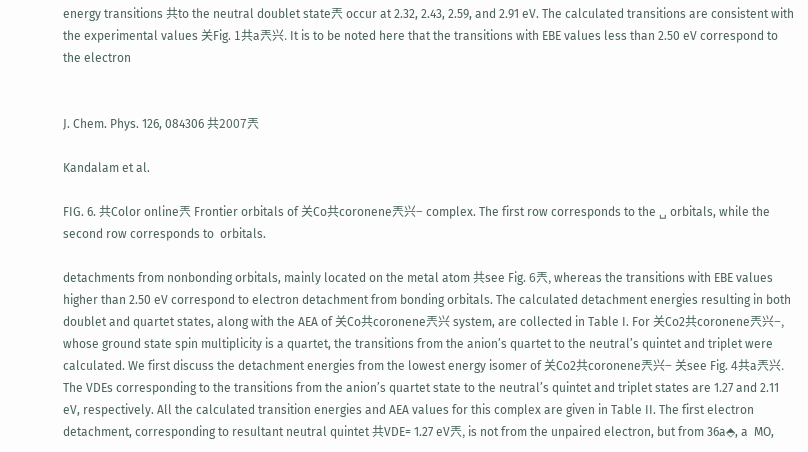energy transitions 共to the neutral doublet state兲 occur at 2.32, 2.43, 2.59, and 2.91 eV. The calculated transitions are consistent with the experimental values 关Fig. 1共a兲兴. It is to be noted here that the transitions with EBE values less than 2.50 eV correspond to the electron


J. Chem. Phys. 126, 084306 共2007兲

Kandalam et al.

FIG. 6. 共Color online兲 Frontier orbitals of 关Co共coronene兲兴− complex. The first row corresponds to the ␣ orbitals, while the second row corresponds to  orbitals.

detachments from nonbonding orbitals, mainly located on the metal atom 共see Fig. 6兲, whereas the transitions with EBE values higher than 2.50 eV correspond to electron detachment from bonding orbitals. The calculated detachment energies resulting in both doublet and quartet states, along with the AEA of 关Co共coronene兲兴 system, are collected in Table I. For 关Co2共coronene兲兴−, whose ground state spin multiplicity is a quartet, the transitions from the anion’s quartet to the neutral’s quintet and triplet were calculated. We first discuss the detachment energies from the lowest energy isomer of 关Co2共coronene兲兴− 关see Fig. 4共a兲兴. The VDEs corresponding to the transitions from the anion’s quartet state to the neutral’s quintet and triplet states are 1.27 and 2.11 eV, respectively. All the calculated transition energies and AEA values for this complex are given in Table II. The first electron detachment, corresponding to resultant neutral quintet 共VDE= 1.27 eV兲, is not from the unpaired electron, but from 36a⬘, a  MO,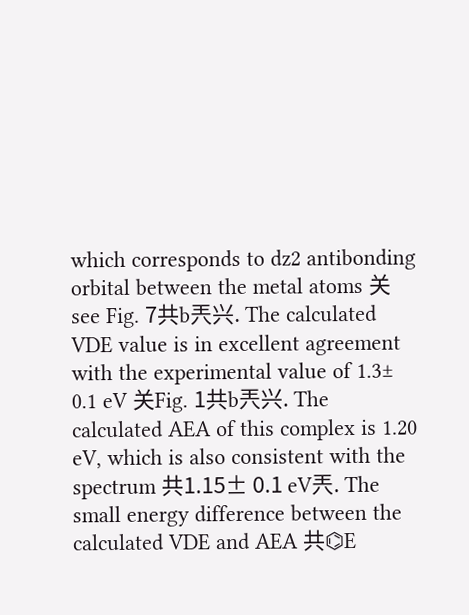which corresponds to dz2 antibonding orbital between the metal atoms 关see Fig. 7共b兲兴. The calculated VDE value is in excellent agreement with the experimental value of 1.3± 0.1 eV 关Fig. 1共b兲兴. The calculated AEA of this complex is 1.20 eV, which is also consistent with the spectrum 共1.15± 0.1 eV兲. The small energy difference between the calculated VDE and AEA 共⌬E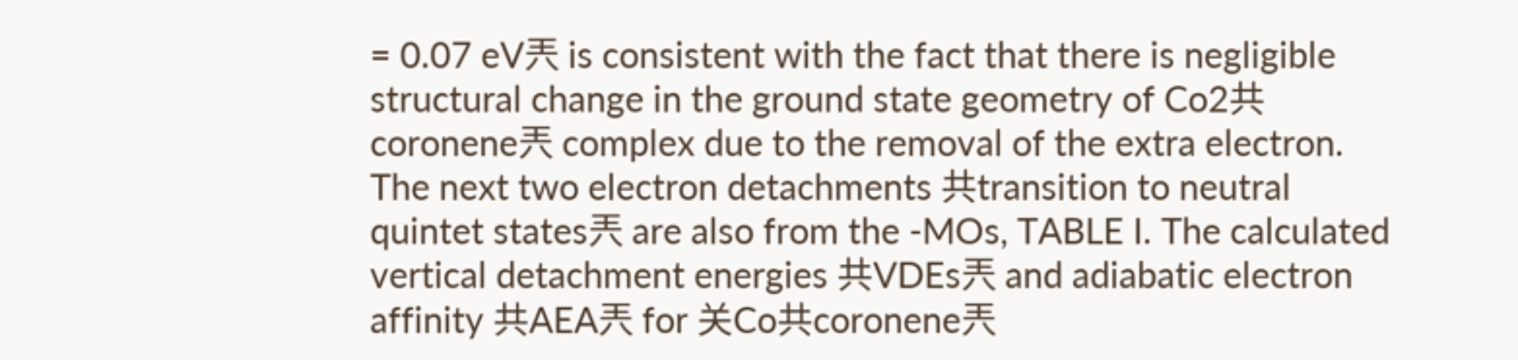= 0.07 eV兲 is consistent with the fact that there is negligible structural change in the ground state geometry of Co2共coronene兲 complex due to the removal of the extra electron. The next two electron detachments 共transition to neutral quintet states兲 are also from the -MOs, TABLE I. The calculated vertical detachment energies 共VDEs兲 and adiabatic electron affinity 共AEA兲 for 关Co共coronene兲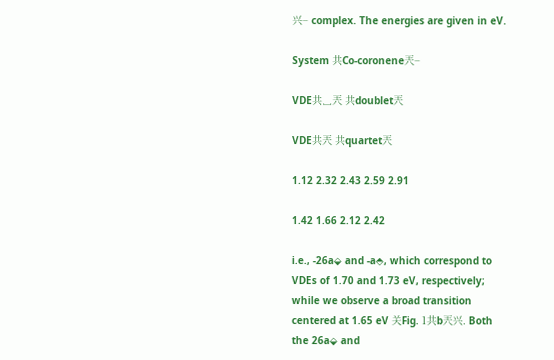兴− complex. The energies are given in eV.

System 共Co-coronene兲−

VDE共␣兲 共doublet兲

VDE共兲 共quartet兲

1.12 2.32 2.43 2.59 2.91

1.42 1.66 2.12 2.42

i.e., -26a⬙ and -a⬘, which correspond to VDEs of 1.70 and 1.73 eV, respectively; while we observe a broad transition centered at 1.65 eV 关Fig. 1共b兲兴. Both the 26a⬙ and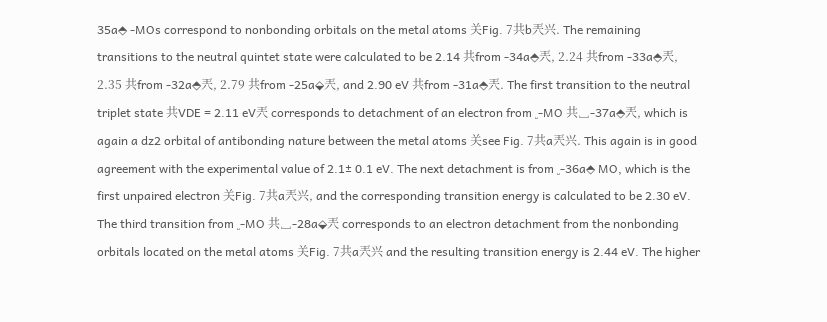35a⬘ -MOs correspond to nonbonding orbitals on the metal atoms 关Fig. 7共b兲兴. The remaining transitions to the neutral quintet state were calculated to be 2.14 共from -34a⬘兲, 2.24 共from -33a⬘兲, 2.35 共from -32a⬘兲, 2.79 共from -25a⬙兲, and 2.90 eV 共from -31a⬘兲. The first transition to the neutral triplet state 共VDE = 2.11 eV兲 corresponds to detachment of an electron from ␣-MO 共␣-37a⬘兲, which is again a dz2 orbital of antibonding nature between the metal atoms 关see Fig. 7共a兲兴. This again is in good agreement with the experimental value of 2.1± 0.1 eV. The next detachment is from ␣-36a⬘ MO, which is the first unpaired electron 关Fig. 7共a兲兴, and the corresponding transition energy is calculated to be 2.30 eV. The third transition from ␣-MO 共␣-28a⬙兲 corresponds to an electron detachment from the nonbonding orbitals located on the metal atoms 关Fig. 7共a兲兴 and the resulting transition energy is 2.44 eV. The higher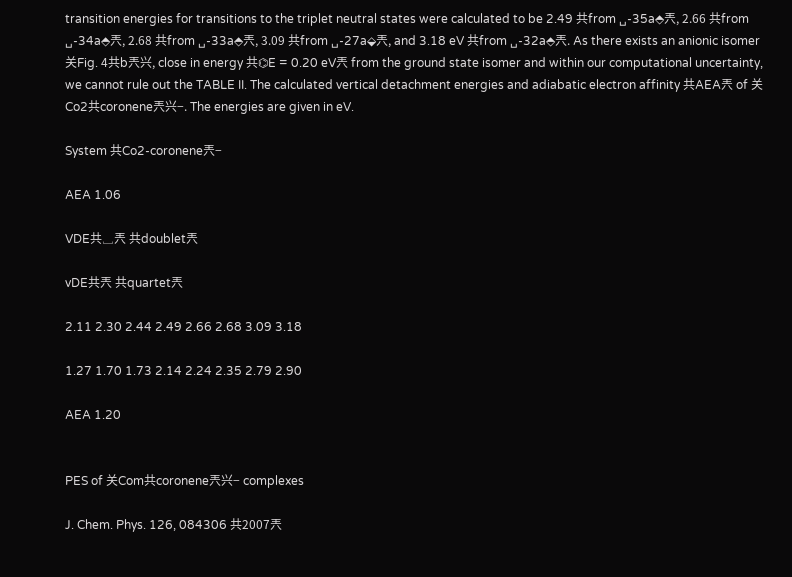transition energies for transitions to the triplet neutral states were calculated to be 2.49 共from ␣-35a⬘兲, 2.66 共from ␣-34a⬘兲, 2.68 共from ␣-33a⬘兲, 3.09 共from ␣-27a⬙兲, and 3.18 eV 共from ␣-32a⬘兲. As there exists an anionic isomer 关Fig. 4共b兲兴, close in energy 共⌬E = 0.20 eV兲 from the ground state isomer and within our computational uncertainty, we cannot rule out the TABLE II. The calculated vertical detachment energies and adiabatic electron affinity 共AEA兲 of 关Co2共coronene兲兴−. The energies are given in eV.

System 共Co2-coronene兲−

AEA 1.06

VDE共␣兲 共doublet兲

vDE共兲 共quartet兲

2.11 2.30 2.44 2.49 2.66 2.68 3.09 3.18

1.27 1.70 1.73 2.14 2.24 2.35 2.79 2.90

AEA 1.20


PES of 关Com共coronene兲兴− complexes

J. Chem. Phys. 126, 084306 共2007兲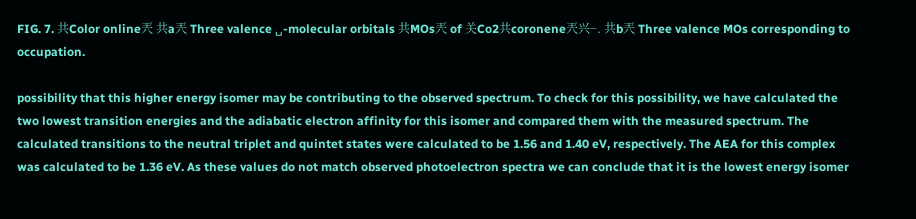FIG. 7. 共Color online兲 共a兲 Three valence ␣-molecular orbitals 共MOs兲 of 关Co2共coronene兲兴−. 共b兲 Three valence MOs corresponding to  occupation.

possibility that this higher energy isomer may be contributing to the observed spectrum. To check for this possibility, we have calculated the two lowest transition energies and the adiabatic electron affinity for this isomer and compared them with the measured spectrum. The calculated transitions to the neutral triplet and quintet states were calculated to be 1.56 and 1.40 eV, respectively. The AEA for this complex was calculated to be 1.36 eV. As these values do not match observed photoelectron spectra we can conclude that it is the lowest energy isomer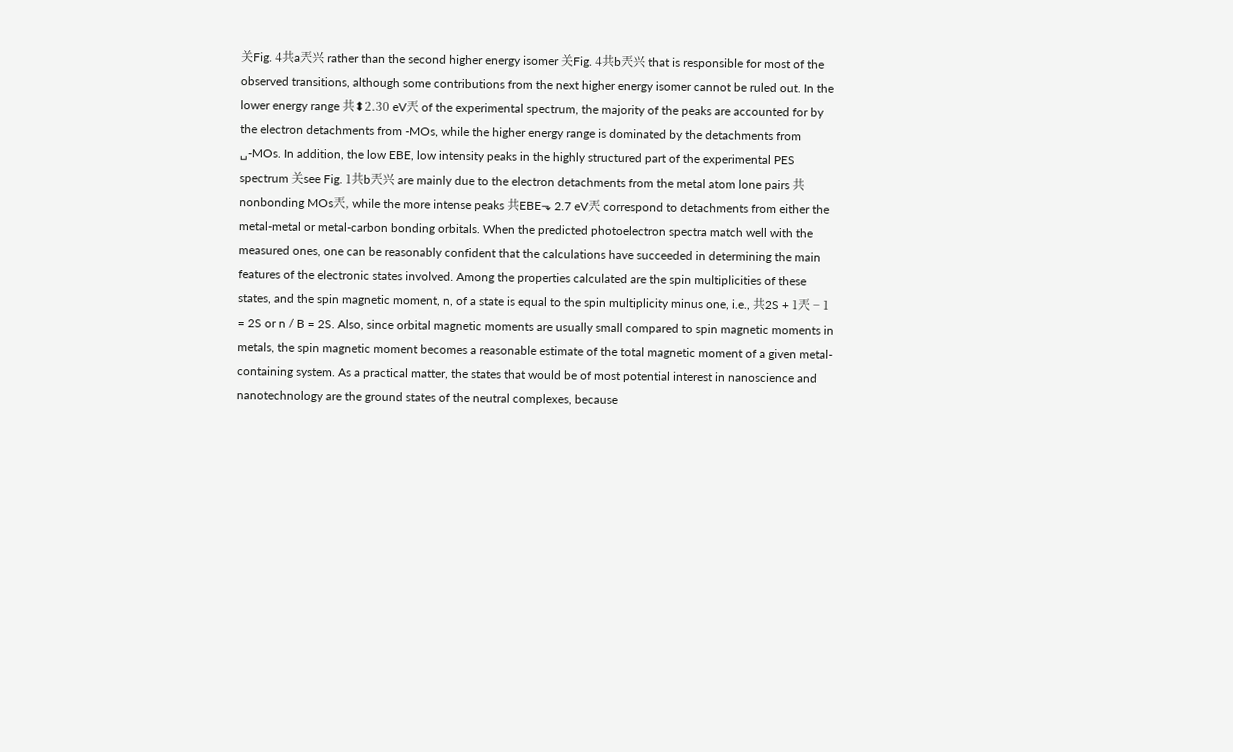关Fig. 4共a兲兴 rather than the second higher energy isomer 关Fig. 4共b兲兴 that is responsible for most of the observed transitions, although some contributions from the next higher energy isomer cannot be ruled out. In the lower energy range 共⬍2.30 eV兲 of the experimental spectrum, the majority of the peaks are accounted for by the electron detachments from -MOs, while the higher energy range is dominated by the detachments from ␣-MOs. In addition, the low EBE, low intensity peaks in the highly structured part of the experimental PES spectrum 关see Fig. 1共b兲兴 are mainly due to the electron detachments from the metal atom lone pairs 共nonbonding MOs兲, while the more intense peaks 共EBE⬎ 2.7 eV兲 correspond to detachments from either the metal-metal or metal-carbon bonding orbitals. When the predicted photoelectron spectra match well with the measured ones, one can be reasonably confident that the calculations have succeeded in determining the main features of the electronic states involved. Among the properties calculated are the spin multiplicities of these states, and the spin magnetic moment, n, of a state is equal to the spin multiplicity minus one, i.e., 共2S + 1兲 − 1 = 2S or n / B = 2S. Also, since orbital magnetic moments are usually small compared to spin magnetic moments in metals, the spin magnetic moment becomes a reasonable estimate of the total magnetic moment of a given metal-containing system. As a practical matter, the states that would be of most potential interest in nanoscience and nanotechnology are the ground states of the neutral complexes, because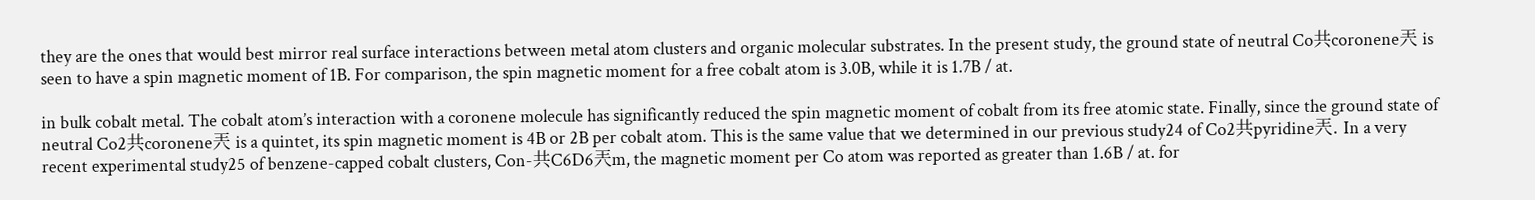they are the ones that would best mirror real surface interactions between metal atom clusters and organic molecular substrates. In the present study, the ground state of neutral Co共coronene兲 is seen to have a spin magnetic moment of 1B. For comparison, the spin magnetic moment for a free cobalt atom is 3.0B, while it is 1.7B / at.

in bulk cobalt metal. The cobalt atom’s interaction with a coronene molecule has significantly reduced the spin magnetic moment of cobalt from its free atomic state. Finally, since the ground state of neutral Co2共coronene兲 is a quintet, its spin magnetic moment is 4B or 2B per cobalt atom. This is the same value that we determined in our previous study24 of Co2共pyridine兲. In a very recent experimental study25 of benzene-capped cobalt clusters, Con-共C6D6兲m, the magnetic moment per Co atom was reported as greater than 1.6B / at. for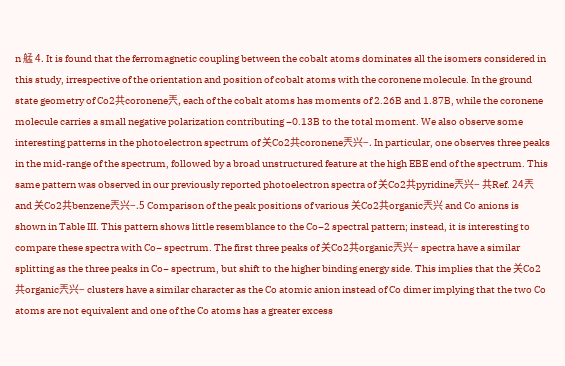n 艋 4. It is found that the ferromagnetic coupling between the cobalt atoms dominates all the isomers considered in this study, irrespective of the orientation and position of cobalt atoms with the coronene molecule. In the ground state geometry of Co2共coronene兲, each of the cobalt atoms has moments of 2.26B and 1.87B, while the coronene molecule carries a small negative polarization contributing −0.13B to the total moment. We also observe some interesting patterns in the photoelectron spectrum of 关Co2共coronene兲兴−. In particular, one observes three peaks in the mid-range of the spectrum, followed by a broad unstructured feature at the high EBE end of the spectrum. This same pattern was observed in our previously reported photoelectron spectra of 关Co2共pyridine兲兴− 共Ref. 24兲 and 关Co2共benzene兲兴−.5 Comparison of the peak positions of various 关Co2共organic兲兴 and Co anions is shown in Table III. This pattern shows little resemblance to the Co−2 spectral pattern; instead, it is interesting to compare these spectra with Co− spectrum. The first three peaks of 关Co2共organic兲兴− spectra have a similar splitting as the three peaks in Co− spectrum, but shift to the higher binding energy side. This implies that the 关Co2共organic兲兴− clusters have a similar character as the Co atomic anion instead of Co dimer implying that the two Co atoms are not equivalent and one of the Co atoms has a greater excess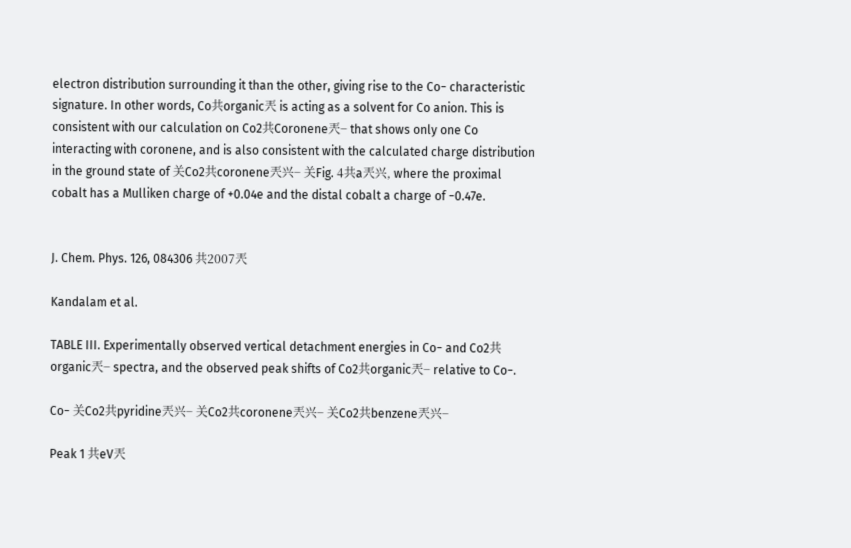electron distribution surrounding it than the other, giving rise to the Co− characteristic signature. In other words, Co共organic兲 is acting as a solvent for Co anion. This is consistent with our calculation on Co2共Coronene兲− that shows only one Co interacting with coronene, and is also consistent with the calculated charge distribution in the ground state of 关Co2共coronene兲兴− 关Fig. 4共a兲兴, where the proximal cobalt has a Mulliken charge of +0.04e and the distal cobalt a charge of −0.47e.


J. Chem. Phys. 126, 084306 共2007兲

Kandalam et al.

TABLE III. Experimentally observed vertical detachment energies in Co− and Co2共organic兲− spectra, and the observed peak shifts of Co2共organic兲− relative to Co−.

Co− 关Co2共pyridine兲兴− 关Co2共coronene兲兴− 关Co2共benzene兲兴−

Peak 1 共eV兲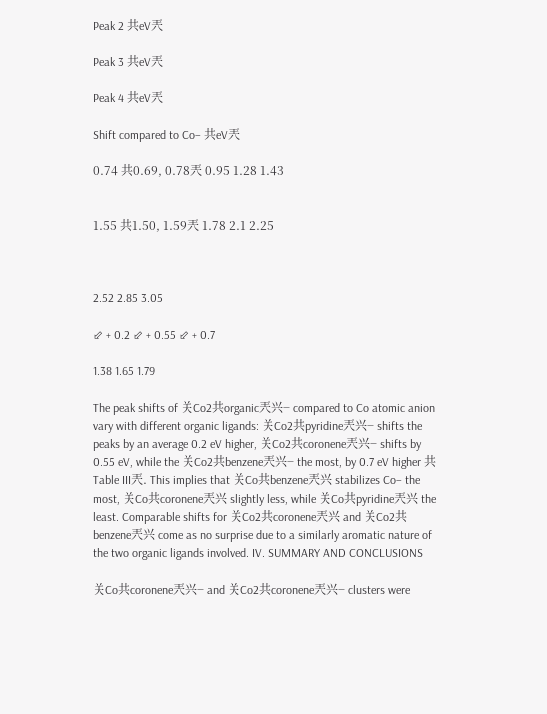Peak 2 共eV兲

Peak 3 共eV兲

Peak 4 共eV兲

Shift compared to Co− 共eV兲

0.74 共0.69, 0.78兲 0.95 1.28 1.43


1.55 共1.50, 1.59兲 1.78 2.1 2.25



2.52 2.85 3.05

⬃ + 0.2 ⬃ + 0.55 ⬃ + 0.7

1.38 1.65 1.79

The peak shifts of 关Co2共organic兲兴− compared to Co atomic anion vary with different organic ligands: 关Co2共pyridine兲兴− shifts the peaks by an average 0.2 eV higher, 关Co2共coronene兲兴− shifts by 0.55 eV, while the 关Co2共benzene兲兴− the most, by 0.7 eV higher 共Table III兲. This implies that 关Co共benzene兲兴 stabilizes Co− the most, 关Co共coronene兲兴 slightly less, while 关Co共pyridine兲兴 the least. Comparable shifts for 关Co2共coronene兲兴 and 关Co2共benzene兲兴 come as no surprise due to a similarly aromatic nature of the two organic ligands involved. IV. SUMMARY AND CONCLUSIONS

关Co共coronene兲兴− and 关Co2共coronene兲兴− clusters were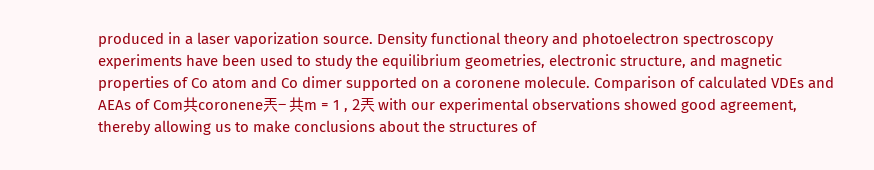produced in a laser vaporization source. Density functional theory and photoelectron spectroscopy experiments have been used to study the equilibrium geometries, electronic structure, and magnetic properties of Co atom and Co dimer supported on a coronene molecule. Comparison of calculated VDEs and AEAs of Com共coronene兲− 共m = 1 , 2兲 with our experimental observations showed good agreement, thereby allowing us to make conclusions about the structures of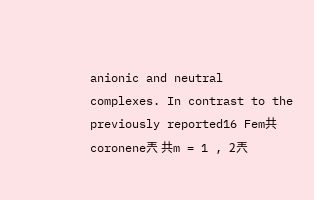anionic and neutral complexes. In contrast to the previously reported16 Fem共coronene兲 共m = 1 , 2兲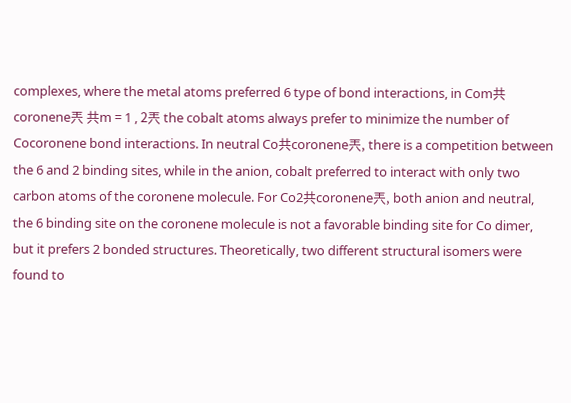complexes, where the metal atoms preferred 6 type of bond interactions, in Com共coronene兲 共m = 1 , 2兲 the cobalt atoms always prefer to minimize the number of Cocoronene bond interactions. In neutral Co共coronene兲, there is a competition between the 6 and 2 binding sites, while in the anion, cobalt preferred to interact with only two carbon atoms of the coronene molecule. For Co2共coronene兲, both anion and neutral, the 6 binding site on the coronene molecule is not a favorable binding site for Co dimer, but it prefers 2 bonded structures. Theoretically, two different structural isomers were found to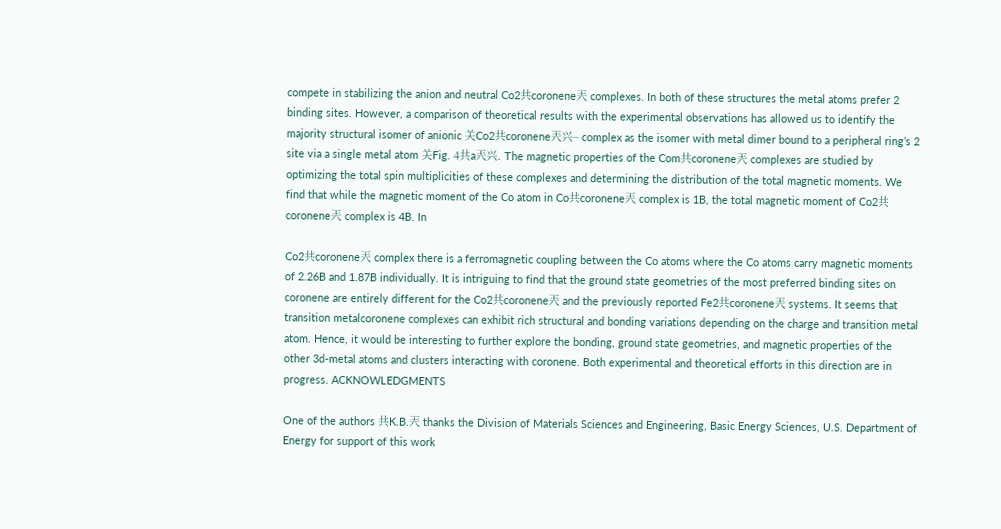compete in stabilizing the anion and neutral Co2共coronene兲 complexes. In both of these structures the metal atoms prefer 2 binding sites. However, a comparison of theoretical results with the experimental observations has allowed us to identify the majority structural isomer of anionic 关Co2共coronene兲兴− complex as the isomer with metal dimer bound to a peripheral ring’s 2 site via a single metal atom 关Fig. 4共a兲兴. The magnetic properties of the Com共coronene兲 complexes are studied by optimizing the total spin multiplicities of these complexes and determining the distribution of the total magnetic moments. We find that while the magnetic moment of the Co atom in Co共coronene兲 complex is 1B, the total magnetic moment of Co2共coronene兲 complex is 4B. In

Co2共coronene兲 complex there is a ferromagnetic coupling between the Co atoms where the Co atoms carry magnetic moments of 2.26B and 1.87B individually. It is intriguing to find that the ground state geometries of the most preferred binding sites on coronene are entirely different for the Co2共coronene兲 and the previously reported Fe2共coronene兲 systems. It seems that transition metalcoronene complexes can exhibit rich structural and bonding variations depending on the charge and transition metal atom. Hence, it would be interesting to further explore the bonding, ground state geometries, and magnetic properties of the other 3d-metal atoms and clusters interacting with coronene. Both experimental and theoretical efforts in this direction are in progress. ACKNOWLEDGMENTS

One of the authors 共K.B.兲 thanks the Division of Materials Sciences and Engineering, Basic Energy Sciences, U.S. Department of Energy for support of this work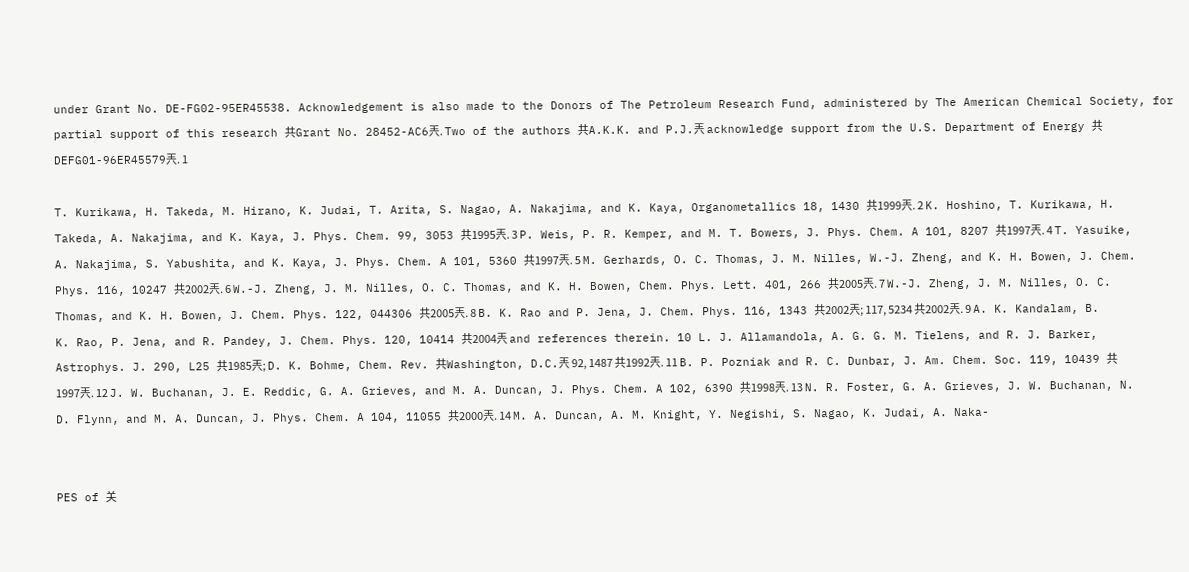under Grant No. DE-FG02-95ER45538. Acknowledgement is also made to the Donors of The Petroleum Research Fund, administered by The American Chemical Society, for partial support of this research 共Grant No. 28452-AC6兲. Two of the authors 共A.K.K. and P.J.兲 acknowledge support from the U.S. Department of Energy 共DEFG01-96ER45579兲. 1

T. Kurikawa, H. Takeda, M. Hirano, K. Judai, T. Arita, S. Nagao, A. Nakajima, and K. Kaya, Organometallics 18, 1430 共1999兲. 2 K. Hoshino, T. Kurikawa, H. Takeda, A. Nakajima, and K. Kaya, J. Phys. Chem. 99, 3053 共1995兲. 3 P. Weis, P. R. Kemper, and M. T. Bowers, J. Phys. Chem. A 101, 8207 共1997兲. 4 T. Yasuike, A. Nakajima, S. Yabushita, and K. Kaya, J. Phys. Chem. A 101, 5360 共1997兲. 5 M. Gerhards, O. C. Thomas, J. M. Nilles, W.-J. Zheng, and K. H. Bowen, J. Chem. Phys. 116, 10247 共2002兲. 6 W.-J. Zheng, J. M. Nilles, O. C. Thomas, and K. H. Bowen, Chem. Phys. Lett. 401, 266 共2005兲. 7 W.-J. Zheng, J. M. Nilles, O. C. Thomas, and K. H. Bowen, J. Chem. Phys. 122, 044306 共2005兲. 8 B. K. Rao and P. Jena, J. Chem. Phys. 116, 1343 共2002兲; 117, 5234 共2002兲. 9 A. K. Kandalam, B. K. Rao, P. Jena, and R. Pandey, J. Chem. Phys. 120, 10414 共2004兲 and references therein. 10 L. J. Allamandola, A. G. G. M. Tielens, and R. J. Barker, Astrophys. J. 290, L25 共1985兲; D. K. Bohme, Chem. Rev. 共Washington, D.C.兲 92, 1487 共1992兲. 11 B. P. Pozniak and R. C. Dunbar, J. Am. Chem. Soc. 119, 10439 共1997兲. 12 J. W. Buchanan, J. E. Reddic, G. A. Grieves, and M. A. Duncan, J. Phys. Chem. A 102, 6390 共1998兲. 13 N. R. Foster, G. A. Grieves, J. W. Buchanan, N. D. Flynn, and M. A. Duncan, J. Phys. Chem. A 104, 11055 共2000兲. 14 M. A. Duncan, A. M. Knight, Y. Negishi, S. Nagao, K. Judai, A. Naka-


PES of 关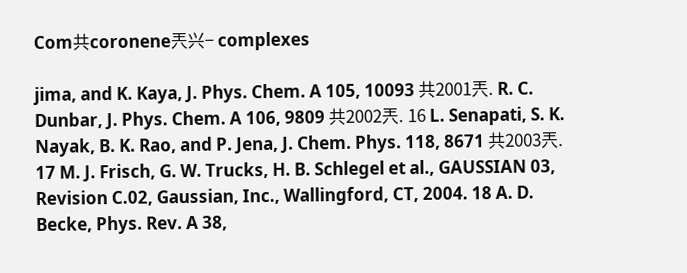Com共coronene兲兴− complexes

jima, and K. Kaya, J. Phys. Chem. A 105, 10093 共2001兲. R. C. Dunbar, J. Phys. Chem. A 106, 9809 共2002兲. 16 L. Senapati, S. K. Nayak, B. K. Rao, and P. Jena, J. Chem. Phys. 118, 8671 共2003兲. 17 M. J. Frisch, G. W. Trucks, H. B. Schlegel et al., GAUSSIAN 03, Revision C.02, Gaussian, Inc., Wallingford, CT, 2004. 18 A. D. Becke, Phys. Rev. A 38,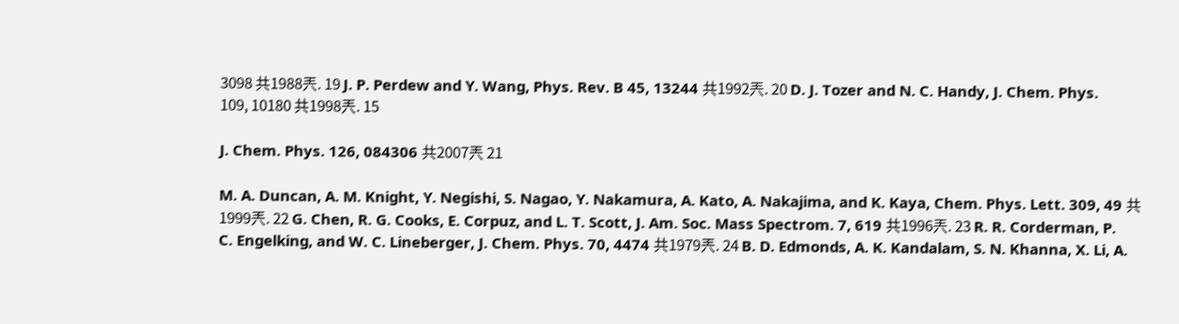3098 共1988兲. 19 J. P. Perdew and Y. Wang, Phys. Rev. B 45, 13244 共1992兲. 20 D. J. Tozer and N. C. Handy, J. Chem. Phys. 109, 10180 共1998兲. 15

J. Chem. Phys. 126, 084306 共2007兲 21

M. A. Duncan, A. M. Knight, Y. Negishi, S. Nagao, Y. Nakamura, A. Kato, A. Nakajima, and K. Kaya, Chem. Phys. Lett. 309, 49 共1999兲. 22 G. Chen, R. G. Cooks, E. Corpuz, and L. T. Scott, J. Am. Soc. Mass Spectrom. 7, 619 共1996兲. 23 R. R. Corderman, P. C. Engelking, and W. C. Lineberger, J. Chem. Phys. 70, 4474 共1979兲. 24 B. D. Edmonds, A. K. Kandalam, S. N. Khanna, X. Li, A.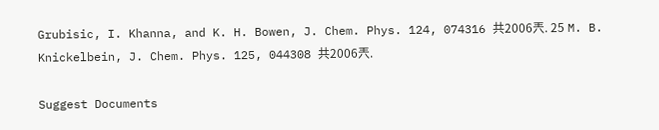Grubisic, I. Khanna, and K. H. Bowen, J. Chem. Phys. 124, 074316 共2006兲. 25 M. B. Knickelbein, J. Chem. Phys. 125, 044308 共2006兲.

Suggest Documents